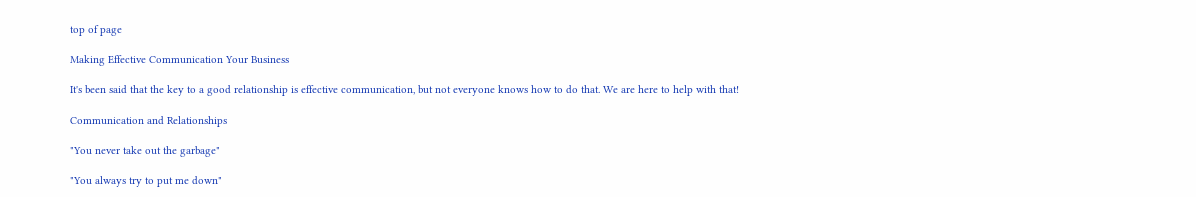top of page

Making Effective Communication Your Business

It's been said that the key to a good relationship is effective communication, but not everyone knows how to do that. We are here to help with that!

Communication and Relationships

"You never take out the garbage"

"You always try to put me down"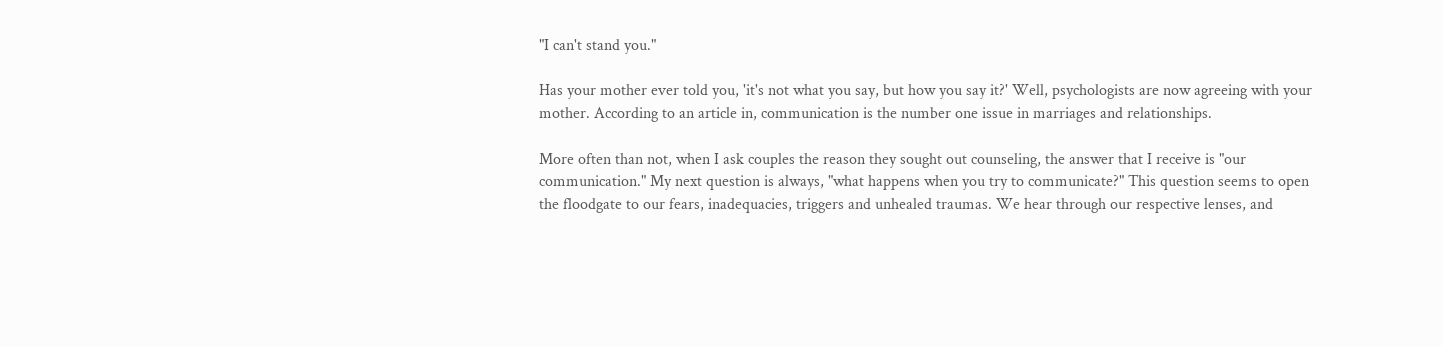"I can't stand you."

Has your mother ever told you, 'it's not what you say, but how you say it?' Well, psychologists are now agreeing with your mother. According to an article in, communication is the number one issue in marriages and relationships.

More often than not, when I ask couples the reason they sought out counseling, the answer that I receive is "our communication." My next question is always, "what happens when you try to communicate?" This question seems to open the floodgate to our fears, inadequacies, triggers and unhealed traumas. We hear through our respective lenses, and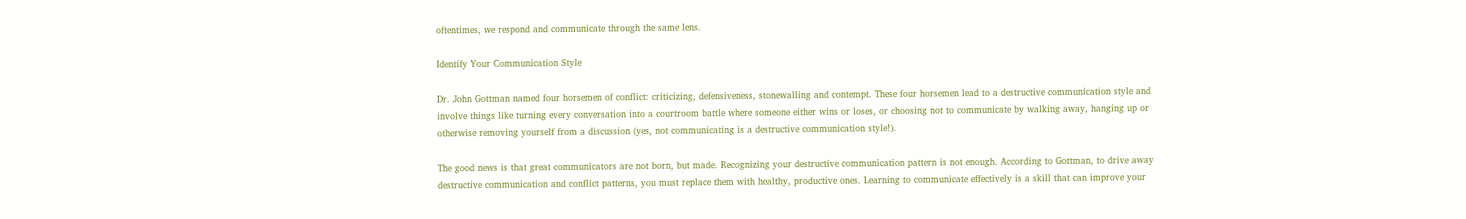oftentimes, we respond and communicate through the same lens.

Identify Your Communication Style

Dr. John Gottman named four horsemen of conflict: criticizing, defensiveness, stonewalling and contempt. These four horsemen lead to a destructive communication style and involve things like turning every conversation into a courtroom battle where someone either wins or loses, or choosing not to communicate by walking away, hanging up or otherwise removing yourself from a discussion (yes, not communicating is a destructive communication style!).

The good news is that great communicators are not born, but made. Recognizing your destructive communication pattern is not enough. According to Gottman, to drive away destructive communication and conflict patterns, you must replace them with healthy, productive ones. Learning to communicate effectively is a skill that can improve your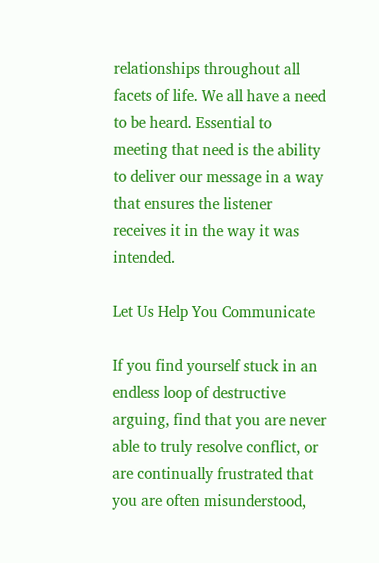relationships throughout all facets of life. We all have a need to be heard. Essential to meeting that need is the ability to deliver our message in a way that ensures the listener receives it in the way it was intended.

Let Us Help You Communicate

If you find yourself stuck in an endless loop of destructive arguing, find that you are never able to truly resolve conflict, or are continually frustrated that you are often misunderstood,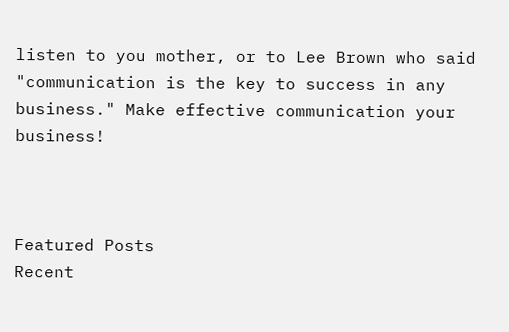listen to you mother, or to Lee Brown who said "communication is the key to success in any business." Make effective communication your business!



Featured Posts
Recent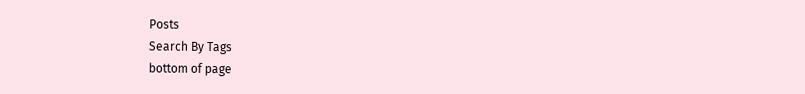Posts
Search By Tags
bottom of page